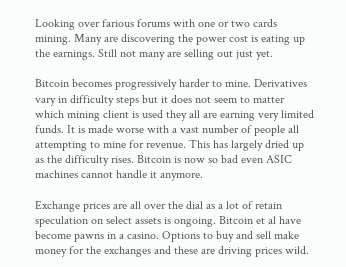Looking over farious forums with one or two cards mining. Many are discovering the power cost is eating up the earnings. Still not many are selling out just yet.

Bitcoin becomes progressively harder to mine. Derivatives vary in difficulty steps but it does not seem to matter which mining client is used they all are earning very limited funds. It is made worse with a vast number of people all attempting to mine for revenue. This has largely dried up as the difficulty rises. Bitcoin is now so bad even ASIC machines cannot handle it anymore.

Exchange prices are all over the dial as a lot of retain speculation on select assets is ongoing. Bitcoin et al have become pawns in a casino. Options to buy and sell make money for the exchanges and these are driving prices wild.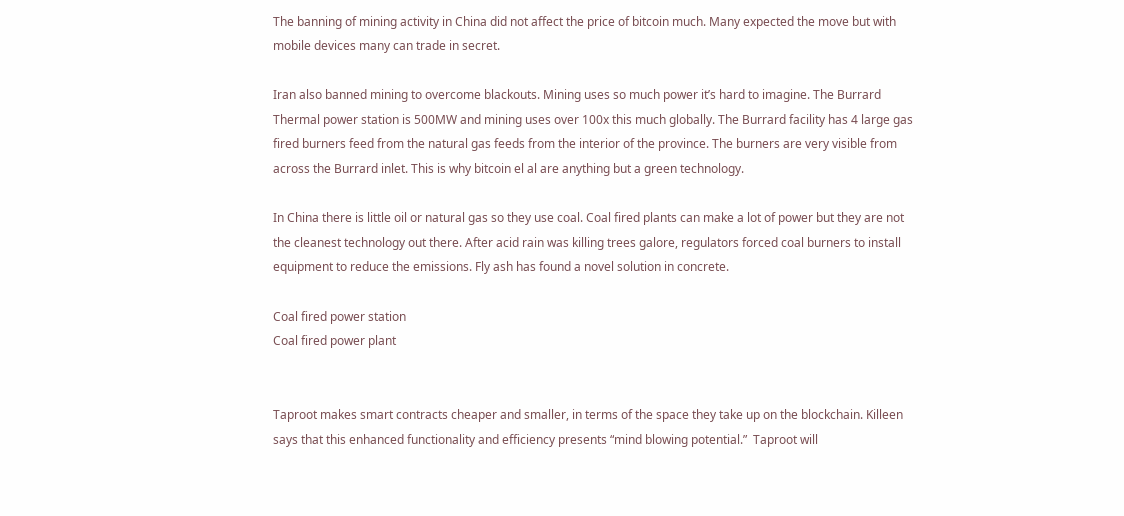The banning of mining activity in China did not affect the price of bitcoin much. Many expected the move but with mobile devices many can trade in secret.

Iran also banned mining to overcome blackouts. Mining uses so much power it’s hard to imagine. The Burrard Thermal power station is 500MW and mining uses over 100x this much globally. The Burrard facility has 4 large gas fired burners feed from the natural gas feeds from the interior of the province. The burners are very visible from across the Burrard inlet. This is why bitcoin el al are anything but a green technology.

In China there is little oil or natural gas so they use coal. Coal fired plants can make a lot of power but they are not the cleanest technology out there. After acid rain was killing trees galore, regulators forced coal burners to install equipment to reduce the emissions. Fly ash has found a novel solution in concrete.

Coal fired power station
Coal fired power plant


Taproot makes smart contracts cheaper and smaller, in terms of the space they take up on the blockchain. Killeen says that this enhanced functionality and efficiency presents “mind blowing potential.”  Taproot will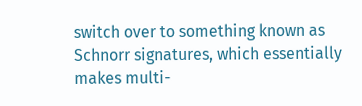switch over to something known as Schnorr signatures, which essentially makes multi-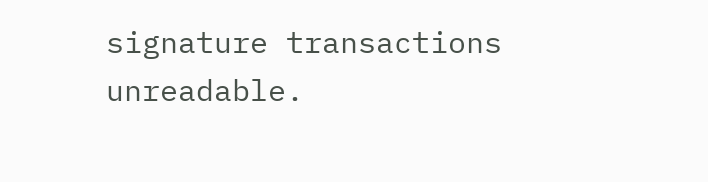signature transactions unreadable.